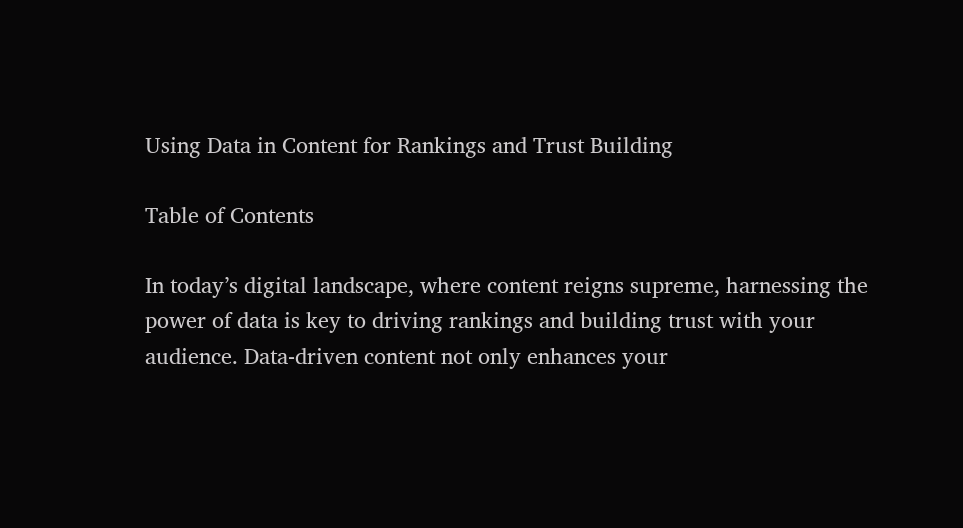Using Data in Content for Rankings and Trust Building

Table of Contents

In today’s digital landscape, where content reigns supreme, harnessing the power of data is key to driving rankings and building trust with your audience. Data-driven content not only enhances your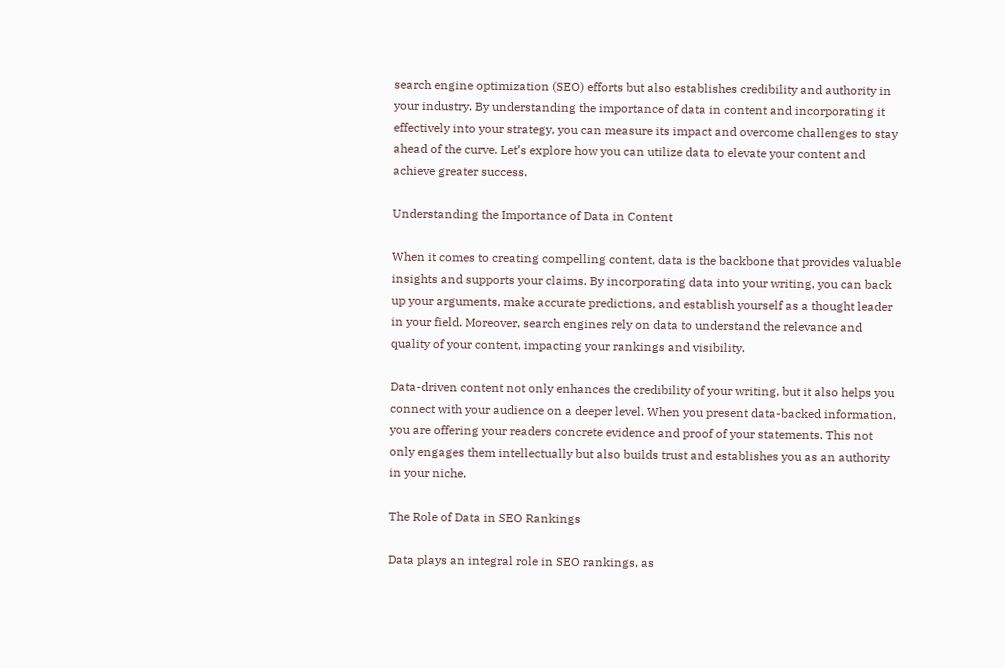search engine optimization (SEO) efforts but also establishes credibility and authority in your industry. By understanding the importance of data in content and incorporating it effectively into your strategy, you can measure its impact and overcome challenges to stay ahead of the curve. Let’s explore how you can utilize data to elevate your content and achieve greater success.

Understanding the Importance of Data in Content

When it comes to creating compelling content, data is the backbone that provides valuable insights and supports your claims. By incorporating data into your writing, you can back up your arguments, make accurate predictions, and establish yourself as a thought leader in your field. Moreover, search engines rely on data to understand the relevance and quality of your content, impacting your rankings and visibility.

Data-driven content not only enhances the credibility of your writing, but it also helps you connect with your audience on a deeper level. When you present data-backed information, you are offering your readers concrete evidence and proof of your statements. This not only engages them intellectually but also builds trust and establishes you as an authority in your niche.

The Role of Data in SEO Rankings

Data plays an integral role in SEO rankings, as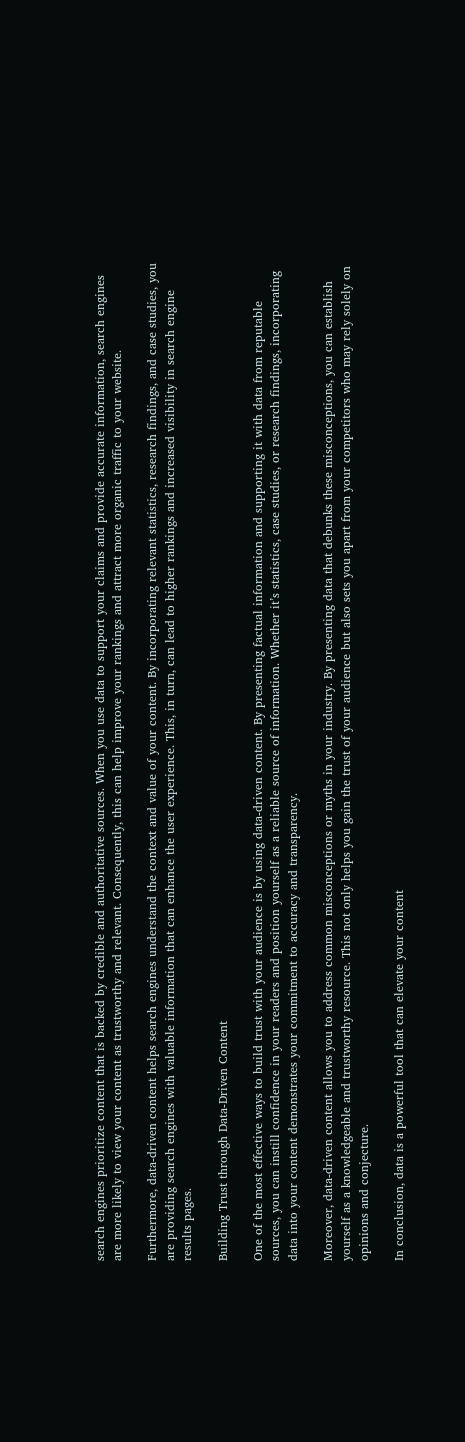search engines prioritize content that is backed by credible and authoritative sources. When you use data to support your claims and provide accurate information, search engines are more likely to view your content as trustworthy and relevant. Consequently, this can help improve your rankings and attract more organic traffic to your website.

Furthermore, data-driven content helps search engines understand the context and value of your content. By incorporating relevant statistics, research findings, and case studies, you are providing search engines with valuable information that can enhance the user experience. This, in turn, can lead to higher rankings and increased visibility in search engine results pages.

Building Trust through Data-Driven Content

One of the most effective ways to build trust with your audience is by using data-driven content. By presenting factual information and supporting it with data from reputable sources, you can instill confidence in your readers and position yourself as a reliable source of information. Whether it’s statistics, case studies, or research findings, incorporating data into your content demonstrates your commitment to accuracy and transparency.

Moreover, data-driven content allows you to address common misconceptions or myths in your industry. By presenting data that debunks these misconceptions, you can establish yourself as a knowledgeable and trustworthy resource. This not only helps you gain the trust of your audience but also sets you apart from your competitors who may rely solely on opinions and conjecture.

In conclusion, data is a powerful tool that can elevate your content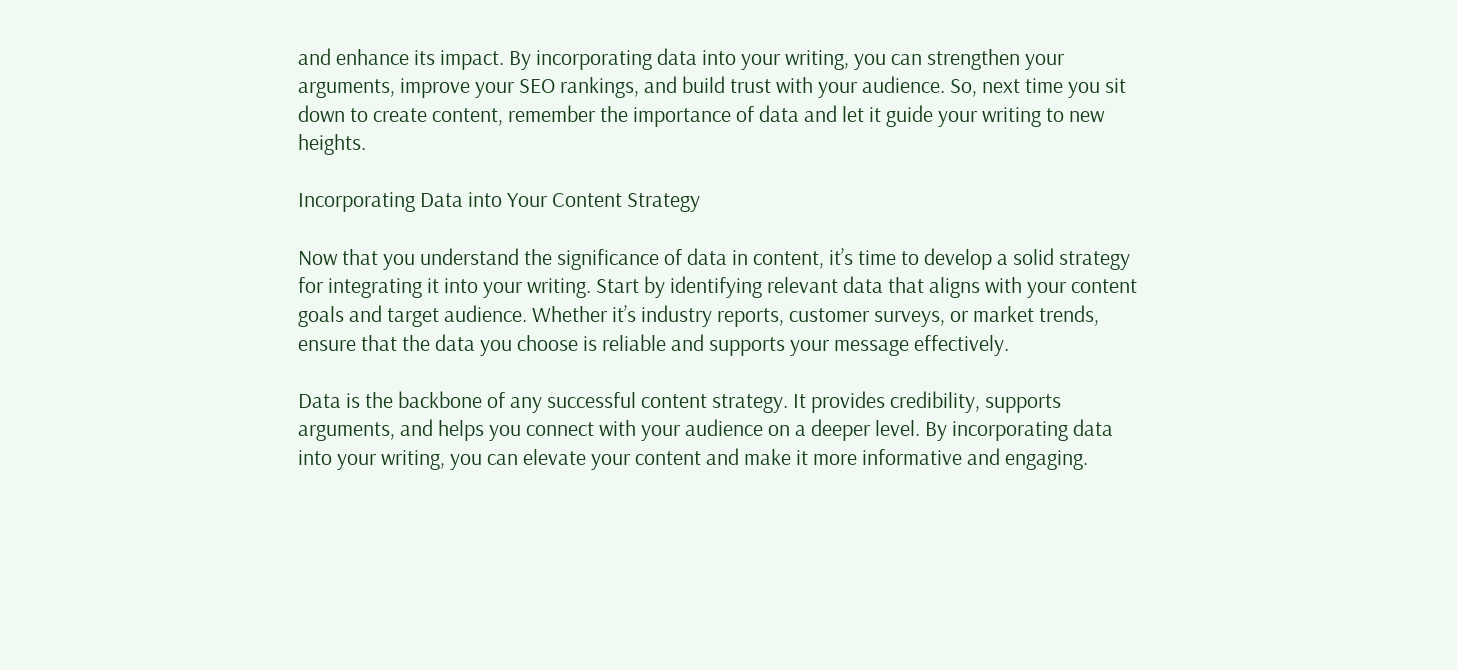and enhance its impact. By incorporating data into your writing, you can strengthen your arguments, improve your SEO rankings, and build trust with your audience. So, next time you sit down to create content, remember the importance of data and let it guide your writing to new heights.

Incorporating Data into Your Content Strategy

Now that you understand the significance of data in content, it’s time to develop a solid strategy for integrating it into your writing. Start by identifying relevant data that aligns with your content goals and target audience. Whether it’s industry reports, customer surveys, or market trends, ensure that the data you choose is reliable and supports your message effectively.

Data is the backbone of any successful content strategy. It provides credibility, supports arguments, and helps you connect with your audience on a deeper level. By incorporating data into your writing, you can elevate your content and make it more informative and engaging.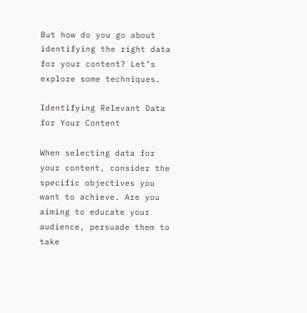But how do you go about identifying the right data for your content? Let’s explore some techniques.

Identifying Relevant Data for Your Content

When selecting data for your content, consider the specific objectives you want to achieve. Are you aiming to educate your audience, persuade them to take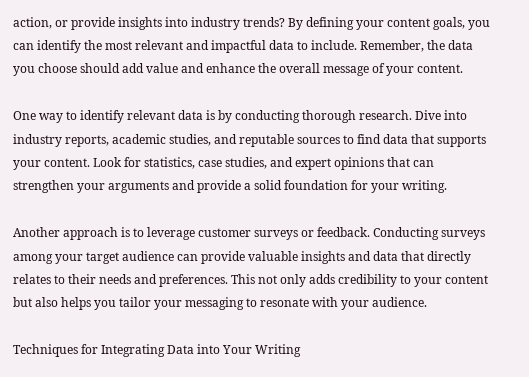action, or provide insights into industry trends? By defining your content goals, you can identify the most relevant and impactful data to include. Remember, the data you choose should add value and enhance the overall message of your content.

One way to identify relevant data is by conducting thorough research. Dive into industry reports, academic studies, and reputable sources to find data that supports your content. Look for statistics, case studies, and expert opinions that can strengthen your arguments and provide a solid foundation for your writing.

Another approach is to leverage customer surveys or feedback. Conducting surveys among your target audience can provide valuable insights and data that directly relates to their needs and preferences. This not only adds credibility to your content but also helps you tailor your messaging to resonate with your audience.

Techniques for Integrating Data into Your Writing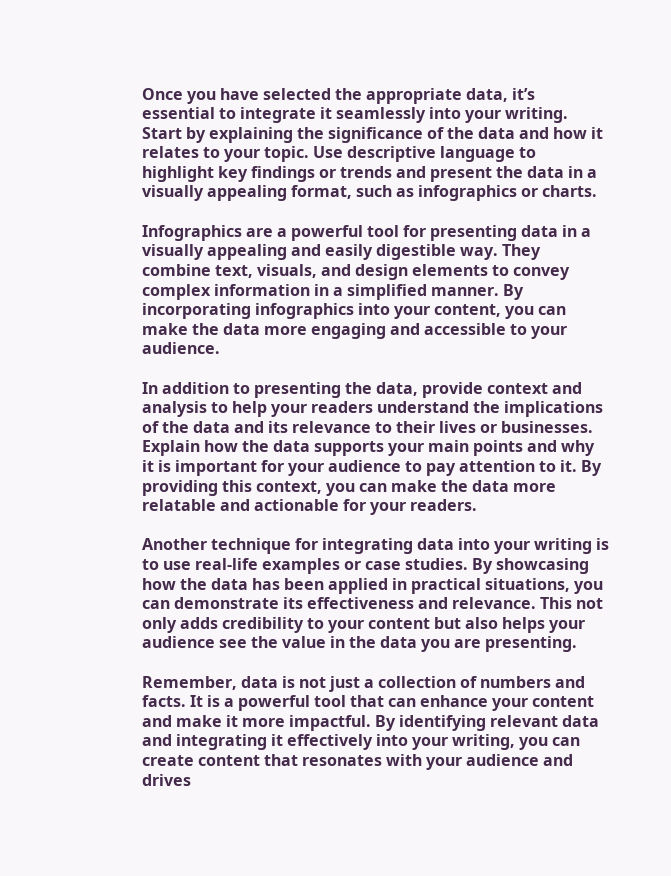Once you have selected the appropriate data, it’s essential to integrate it seamlessly into your writing. Start by explaining the significance of the data and how it relates to your topic. Use descriptive language to highlight key findings or trends and present the data in a visually appealing format, such as infographics or charts.

Infographics are a powerful tool for presenting data in a visually appealing and easily digestible way. They combine text, visuals, and design elements to convey complex information in a simplified manner. By incorporating infographics into your content, you can make the data more engaging and accessible to your audience.

In addition to presenting the data, provide context and analysis to help your readers understand the implications of the data and its relevance to their lives or businesses. Explain how the data supports your main points and why it is important for your audience to pay attention to it. By providing this context, you can make the data more relatable and actionable for your readers.

Another technique for integrating data into your writing is to use real-life examples or case studies. By showcasing how the data has been applied in practical situations, you can demonstrate its effectiveness and relevance. This not only adds credibility to your content but also helps your audience see the value in the data you are presenting.

Remember, data is not just a collection of numbers and facts. It is a powerful tool that can enhance your content and make it more impactful. By identifying relevant data and integrating it effectively into your writing, you can create content that resonates with your audience and drives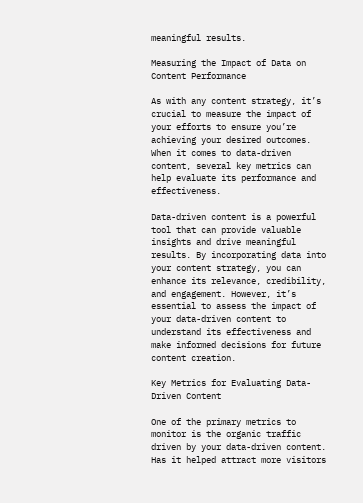meaningful results.

Measuring the Impact of Data on Content Performance

As with any content strategy, it’s crucial to measure the impact of your efforts to ensure you’re achieving your desired outcomes. When it comes to data-driven content, several key metrics can help evaluate its performance and effectiveness.

Data-driven content is a powerful tool that can provide valuable insights and drive meaningful results. By incorporating data into your content strategy, you can enhance its relevance, credibility, and engagement. However, it’s essential to assess the impact of your data-driven content to understand its effectiveness and make informed decisions for future content creation.

Key Metrics for Evaluating Data-Driven Content

One of the primary metrics to monitor is the organic traffic driven by your data-driven content. Has it helped attract more visitors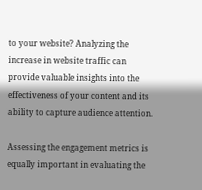to your website? Analyzing the increase in website traffic can provide valuable insights into the effectiveness of your content and its ability to capture audience attention.

Assessing the engagement metrics is equally important in evaluating the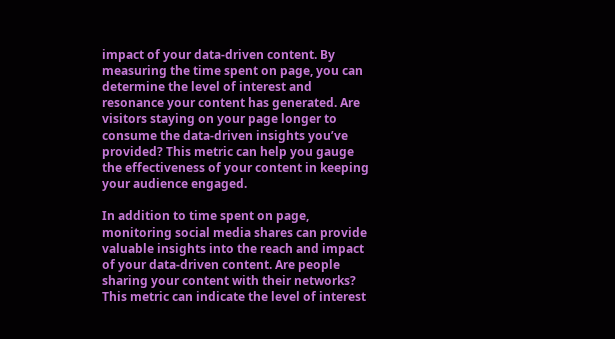impact of your data-driven content. By measuring the time spent on page, you can determine the level of interest and resonance your content has generated. Are visitors staying on your page longer to consume the data-driven insights you’ve provided? This metric can help you gauge the effectiveness of your content in keeping your audience engaged.

In addition to time spent on page, monitoring social media shares can provide valuable insights into the reach and impact of your data-driven content. Are people sharing your content with their networks? This metric can indicate the level of interest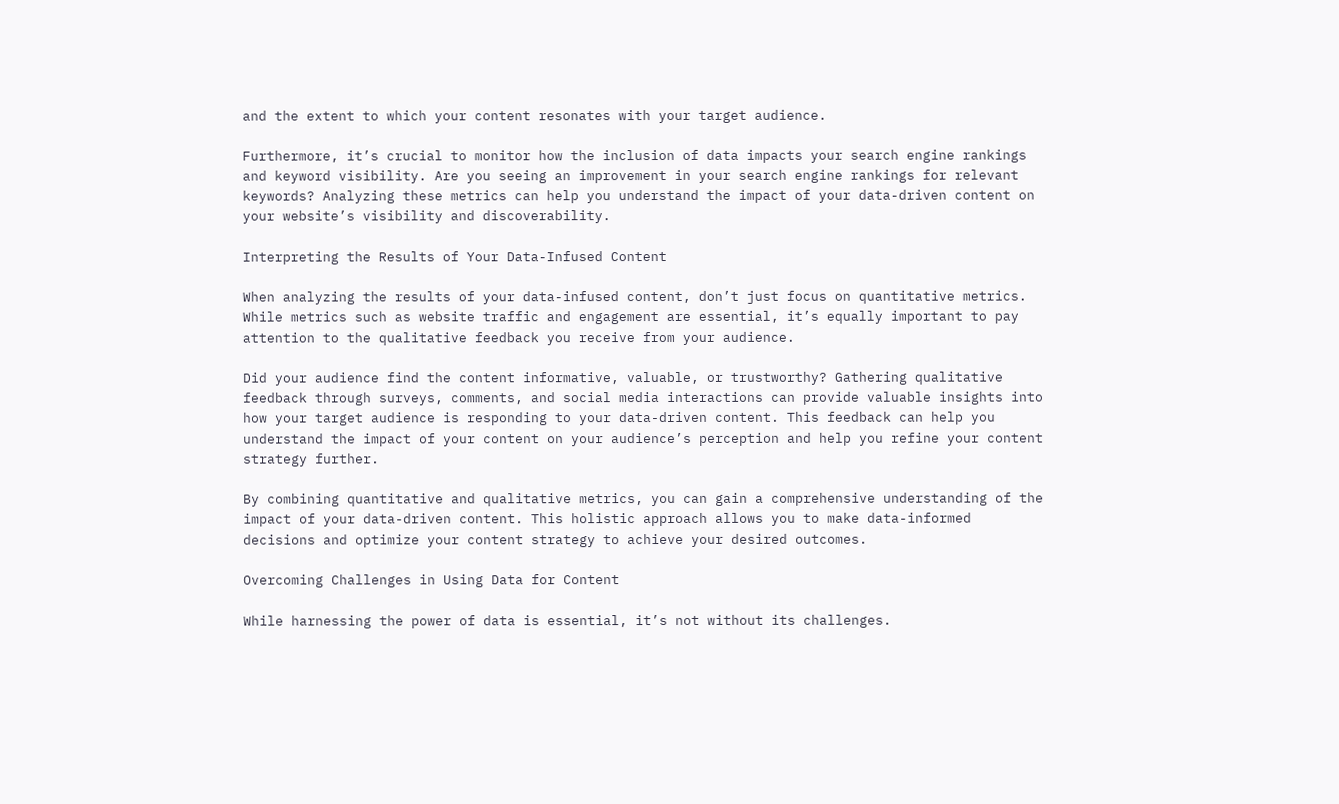and the extent to which your content resonates with your target audience.

Furthermore, it’s crucial to monitor how the inclusion of data impacts your search engine rankings and keyword visibility. Are you seeing an improvement in your search engine rankings for relevant keywords? Analyzing these metrics can help you understand the impact of your data-driven content on your website’s visibility and discoverability.

Interpreting the Results of Your Data-Infused Content

When analyzing the results of your data-infused content, don’t just focus on quantitative metrics. While metrics such as website traffic and engagement are essential, it’s equally important to pay attention to the qualitative feedback you receive from your audience.

Did your audience find the content informative, valuable, or trustworthy? Gathering qualitative feedback through surveys, comments, and social media interactions can provide valuable insights into how your target audience is responding to your data-driven content. This feedback can help you understand the impact of your content on your audience’s perception and help you refine your content strategy further.

By combining quantitative and qualitative metrics, you can gain a comprehensive understanding of the impact of your data-driven content. This holistic approach allows you to make data-informed decisions and optimize your content strategy to achieve your desired outcomes.

Overcoming Challenges in Using Data for Content

While harnessing the power of data is essential, it’s not without its challenges.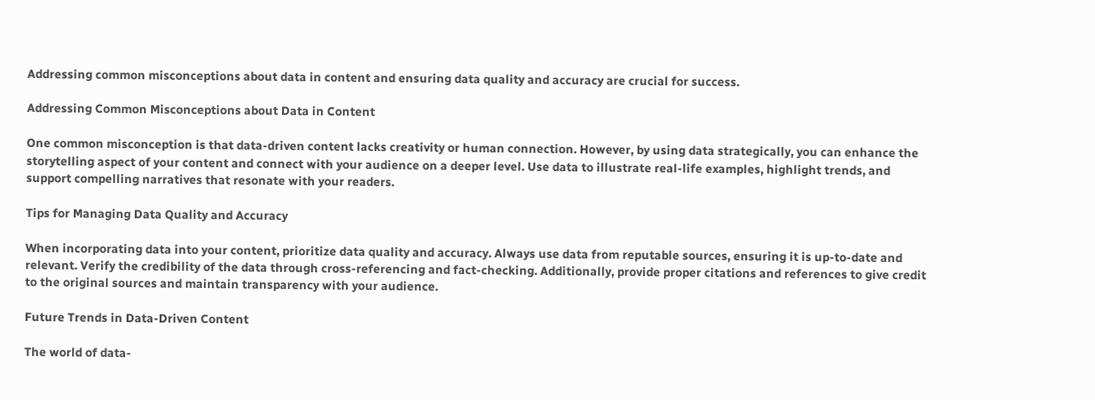Addressing common misconceptions about data in content and ensuring data quality and accuracy are crucial for success.

Addressing Common Misconceptions about Data in Content

One common misconception is that data-driven content lacks creativity or human connection. However, by using data strategically, you can enhance the storytelling aspect of your content and connect with your audience on a deeper level. Use data to illustrate real-life examples, highlight trends, and support compelling narratives that resonate with your readers.

Tips for Managing Data Quality and Accuracy

When incorporating data into your content, prioritize data quality and accuracy. Always use data from reputable sources, ensuring it is up-to-date and relevant. Verify the credibility of the data through cross-referencing and fact-checking. Additionally, provide proper citations and references to give credit to the original sources and maintain transparency with your audience.

Future Trends in Data-Driven Content

The world of data-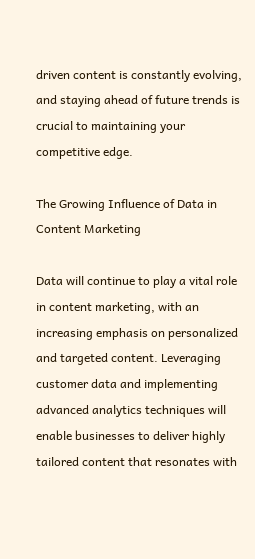driven content is constantly evolving, and staying ahead of future trends is crucial to maintaining your competitive edge.

The Growing Influence of Data in Content Marketing

Data will continue to play a vital role in content marketing, with an increasing emphasis on personalized and targeted content. Leveraging customer data and implementing advanced analytics techniques will enable businesses to deliver highly tailored content that resonates with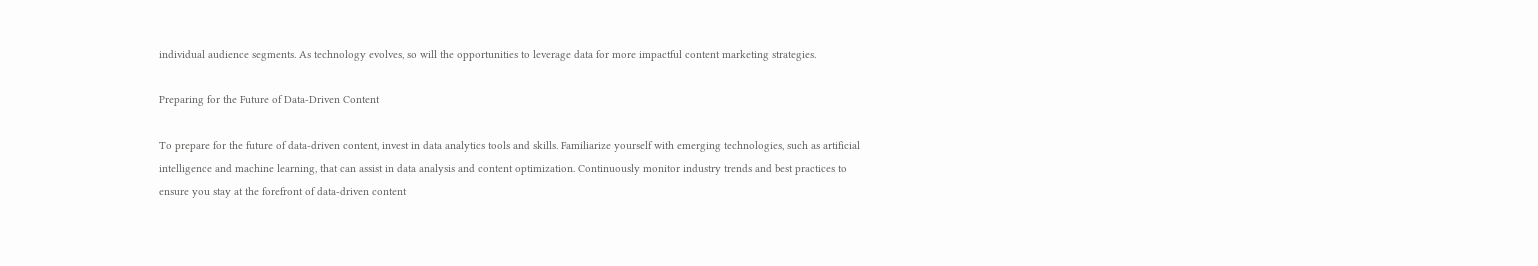individual audience segments. As technology evolves, so will the opportunities to leverage data for more impactful content marketing strategies.

Preparing for the Future of Data-Driven Content

To prepare for the future of data-driven content, invest in data analytics tools and skills. Familiarize yourself with emerging technologies, such as artificial intelligence and machine learning, that can assist in data analysis and content optimization. Continuously monitor industry trends and best practices to ensure you stay at the forefront of data-driven content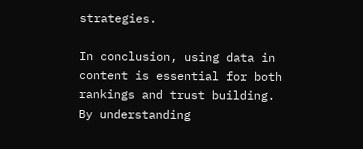strategies.

In conclusion, using data in content is essential for both rankings and trust building. By understanding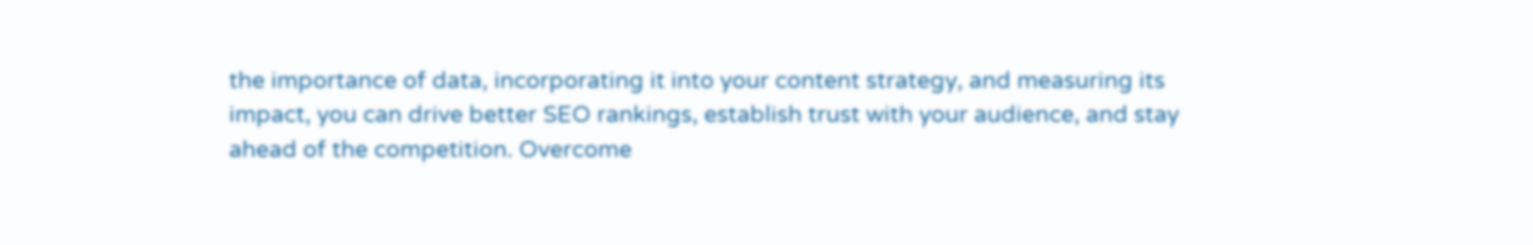the importance of data, incorporating it into your content strategy, and measuring its impact, you can drive better SEO rankings, establish trust with your audience, and stay ahead of the competition. Overcome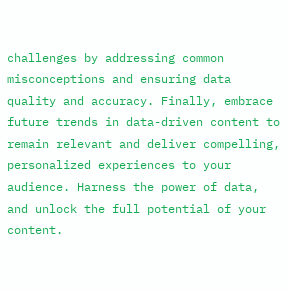challenges by addressing common misconceptions and ensuring data quality and accuracy. Finally, embrace future trends in data-driven content to remain relevant and deliver compelling, personalized experiences to your audience. Harness the power of data, and unlock the full potential of your content.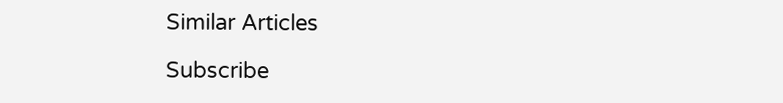Similar Articles

Subscribe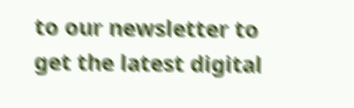to our newsletter to get the latest digital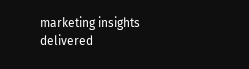marketing insights delivered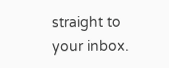straight to your inbox.